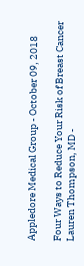Appledore Medical Group - October 09, 2018

Four Ways to Reduce Your Risk of Breast Cancer
Lauren Thompson, MD -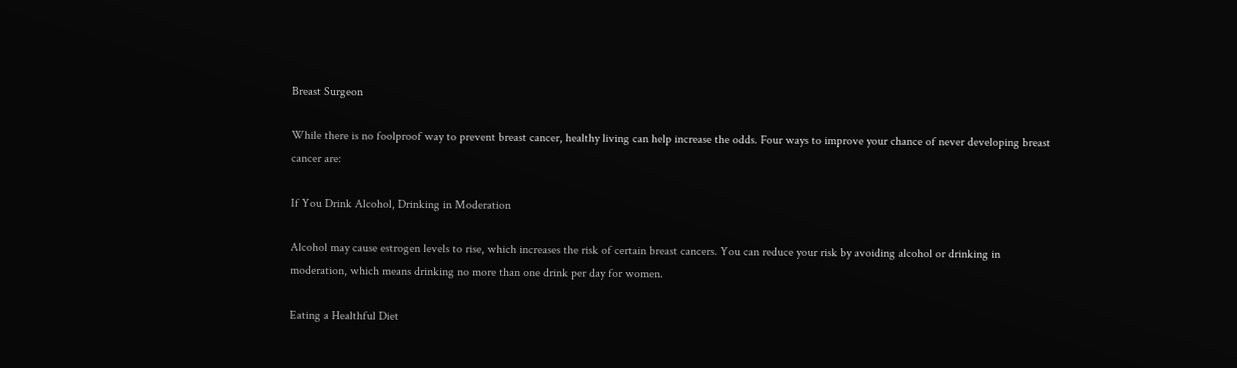Breast Surgeon

While there is no foolproof way to prevent breast cancer, healthy living can help increase the odds. Four ways to improve your chance of never developing breast cancer are:

If You Drink Alcohol, Drinking in Moderation

Alcohol may cause estrogen levels to rise, which increases the risk of certain breast cancers. You can reduce your risk by avoiding alcohol or drinking in moderation, which means drinking no more than one drink per day for women.

Eating a Healthful Diet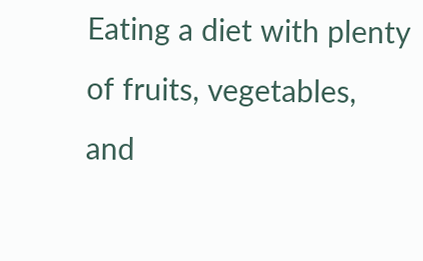Eating a diet with plenty of fruits, vegetables, and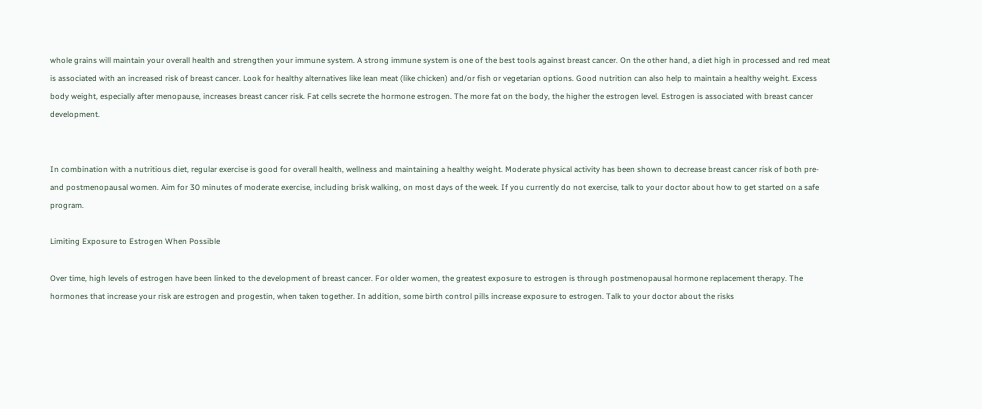whole grains will maintain your overall health and strengthen your immune system. A strong immune system is one of the best tools against breast cancer. On the other hand, a diet high in processed and red meat is associated with an increased risk of breast cancer. Look for healthy alternatives like lean meat (like chicken) and/or fish or vegetarian options. Good nutrition can also help to maintain a healthy weight. Excess body weight, especially after menopause, increases breast cancer risk. Fat cells secrete the hormone estrogen. The more fat on the body, the higher the estrogen level. Estrogen is associated with breast cancer development.


In combination with a nutritious diet, regular exercise is good for overall health, wellness and maintaining a healthy weight. Moderate physical activity has been shown to decrease breast cancer risk of both pre- and postmenopausal women. Aim for 30 minutes of moderate exercise, including brisk walking, on most days of the week. If you currently do not exercise, talk to your doctor about how to get started on a safe program.

Limiting Exposure to Estrogen When Possible

Over time, high levels of estrogen have been linked to the development of breast cancer. For older women, the greatest exposure to estrogen is through postmenopausal hormone replacement therapy. The hormones that increase your risk are estrogen and progestin, when taken together. In addition, some birth control pills increase exposure to estrogen. Talk to your doctor about the risks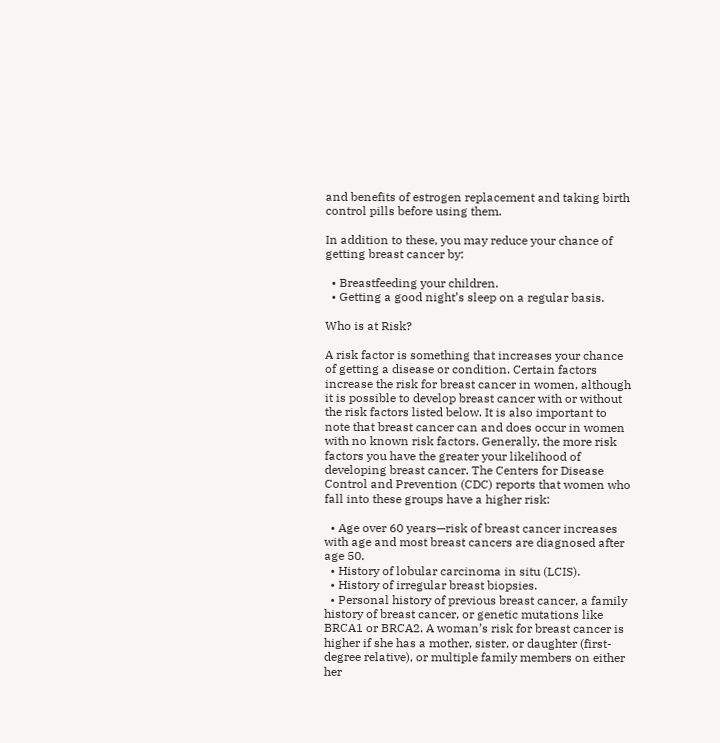and benefits of estrogen replacement and taking birth control pills before using them.

In addition to these, you may reduce your chance of getting breast cancer by:

  • Breastfeeding your children.
  • Getting a good night’s sleep on a regular basis.

Who is at Risk?

A risk factor is something that increases your chance of getting a disease or condition. Certain factors increase the risk for breast cancer in women, although it is possible to develop breast cancer with or without the risk factors listed below. It is also important to note that breast cancer can and does occur in women with no known risk factors. Generally, the more risk factors you have the greater your likelihood of developing breast cancer. The Centers for Disease Control and Prevention (CDC) reports that women who fall into these groups have a higher risk:

  • Age over 60 years—risk of breast cancer increases with age and most breast cancers are diagnosed after age 50.
  • History of lobular carcinoma in situ (LCIS).
  • History of irregular breast biopsies.
  • Personal history of previous breast cancer, a family history of breast cancer, or genetic mutations like BRCA1 or BRCA2. A woman’s risk for breast cancer is higher if she has a mother, sister, or daughter (first-degree relative), or multiple family members on either her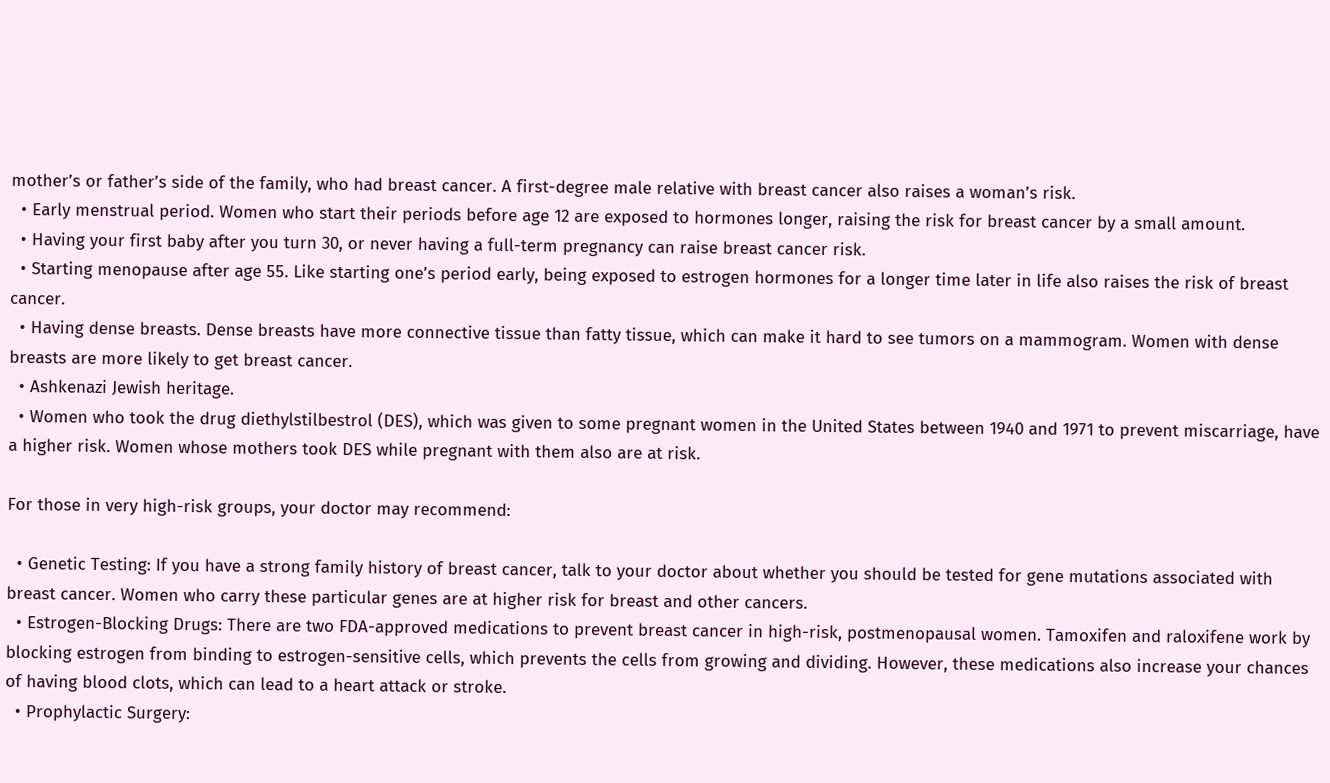mother’s or father’s side of the family, who had breast cancer. A first-degree male relative with breast cancer also raises a woman’s risk.
  • Early menstrual period. Women who start their periods before age 12 are exposed to hormones longer, raising the risk for breast cancer by a small amount.
  • Having your first baby after you turn 30, or never having a full-term pregnancy can raise breast cancer risk.
  • Starting menopause after age 55. Like starting one’s period early, being exposed to estrogen hormones for a longer time later in life also raises the risk of breast cancer.
  • Having dense breasts. Dense breasts have more connective tissue than fatty tissue, which can make it hard to see tumors on a mammogram. Women with dense breasts are more likely to get breast cancer.
  • Ashkenazi Jewish heritage.
  • Women who took the drug diethylstilbestrol (DES), which was given to some pregnant women in the United States between 1940 and 1971 to prevent miscarriage, have a higher risk. Women whose mothers took DES while pregnant with them also are at risk.

For those in very high-risk groups, your doctor may recommend:

  • Genetic Testing: If you have a strong family history of breast cancer, talk to your doctor about whether you should be tested for gene mutations associated with breast cancer. Women who carry these particular genes are at higher risk for breast and other cancers.
  • Estrogen-Blocking Drugs: There are two FDA-approved medications to prevent breast cancer in high-risk, postmenopausal women. Tamoxifen and raloxifene work by blocking estrogen from binding to estrogen-sensitive cells, which prevents the cells from growing and dividing. However, these medications also increase your chances of having blood clots, which can lead to a heart attack or stroke.
  • Prophylactic Surgery: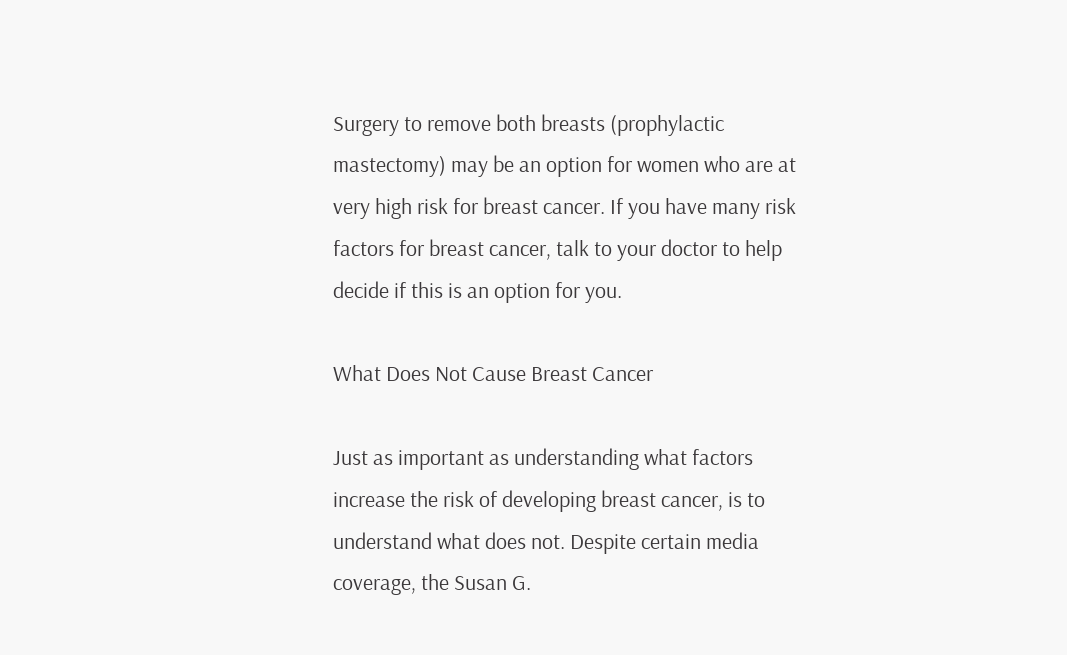Surgery to remove both breasts (prophylactic mastectomy) may be an option for women who are at very high risk for breast cancer. If you have many risk factors for breast cancer, talk to your doctor to help decide if this is an option for you.

What Does Not Cause Breast Cancer

Just as important as understanding what factors increase the risk of developing breast cancer, is to understand what does not. Despite certain media coverage, the Susan G.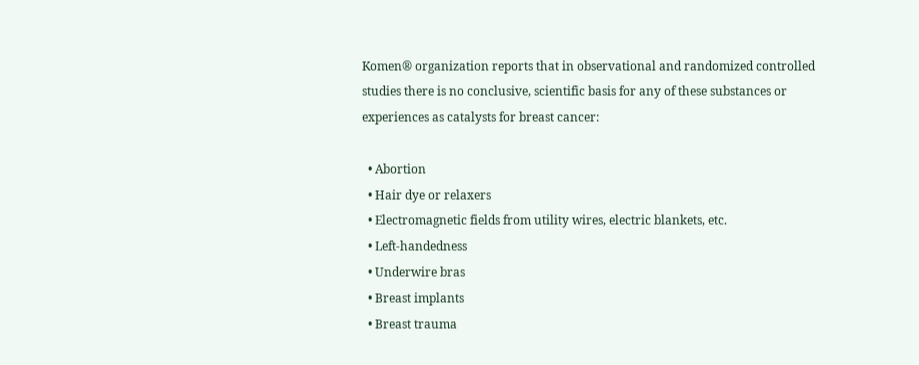Komen® organization reports that in observational and randomized controlled studies there is no conclusive, scientific basis for any of these substances or experiences as catalysts for breast cancer:

  • Abortion
  • Hair dye or relaxers
  • Electromagnetic fields from utility wires, electric blankets, etc.
  • Left-handedness
  • Underwire bras
  • Breast implants
  • Breast trauma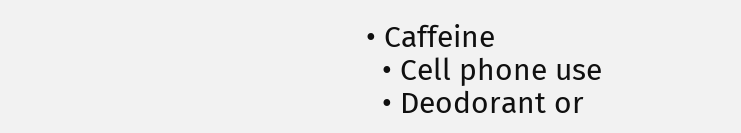• Caffeine
  • Cell phone use
  • Deodorant or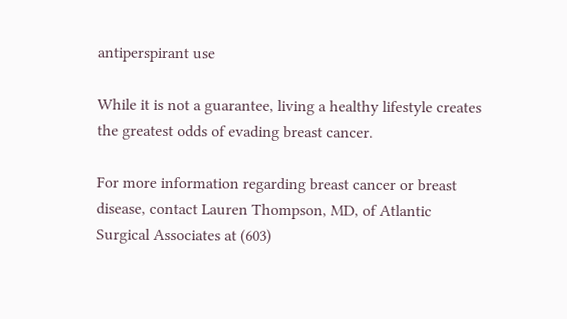antiperspirant use

While it is not a guarantee, living a healthy lifestyle creates the greatest odds of evading breast cancer.

For more information regarding breast cancer or breast disease, contact Lauren Thompson, MD, of Atlantic Surgical Associates at (603)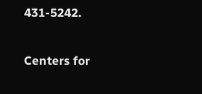431-5242.

Centers for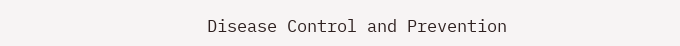Disease Control and Prevention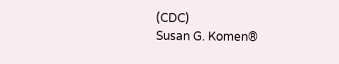(CDC)
Susan G. Komen®